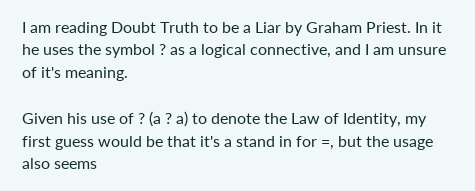I am reading Doubt Truth to be a Liar by Graham Priest. In it he uses the symbol ? as a logical connective, and I am unsure of it's meaning.

Given his use of ? (a ? a) to denote the Law of Identity, my first guess would be that it's a stand in for =, but the usage also seems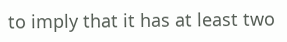to imply that it has at least two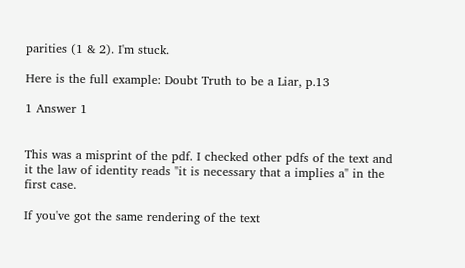parities (1 & 2). I'm stuck.

Here is the full example: Doubt Truth to be a Liar, p.13

1 Answer 1


This was a misprint of the pdf. I checked other pdfs of the text and it the law of identity reads "it is necessary that a implies a" in the first case.

If you've got the same rendering of the text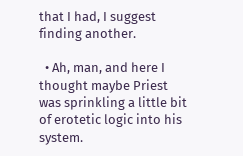that I had, I suggest finding another.

  • Ah, man, and here I thought maybe Priest was sprinkling a little bit of erotetic logic into his system.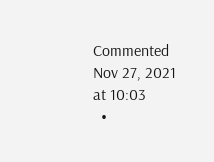Commented Nov 27, 2021 at 10:03
  •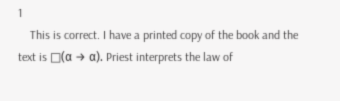1
    This is correct. I have a printed copy of the book and the text is □(α → α). Priest interprets the law of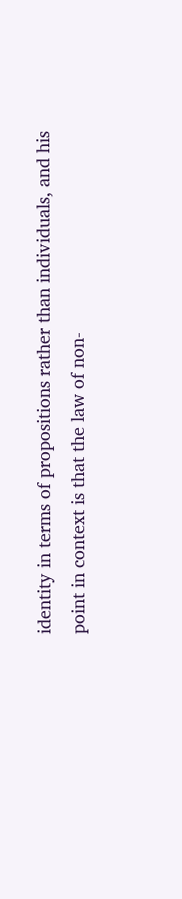identity in terms of propositions rather than individuals, and his point in context is that the law of non-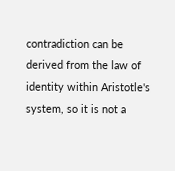contradiction can be derived from the law of identity within Aristotle's system, so it is not a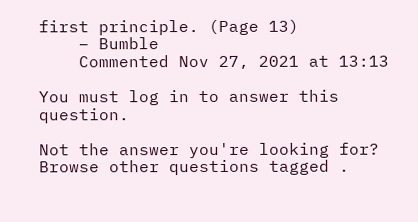first principle. (Page 13)
    – Bumble
    Commented Nov 27, 2021 at 13:13

You must log in to answer this question.

Not the answer you're looking for? Browse other questions tagged .